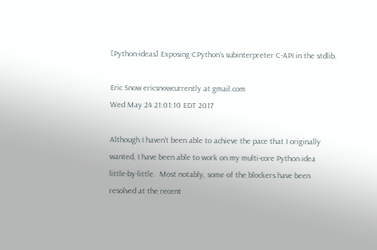[Python-ideas] Exposing CPython's subinterpreter C-API in the stdlib.

Eric Snow ericsnowcurrently at gmail.com
Wed May 24 21:01:10 EDT 2017

Although I haven't been able to achieve the pace that I originally
wanted, I have been able to work on my multi-core Python idea
little-by-little.  Most notably, some of the blockers have been
resolved at the recent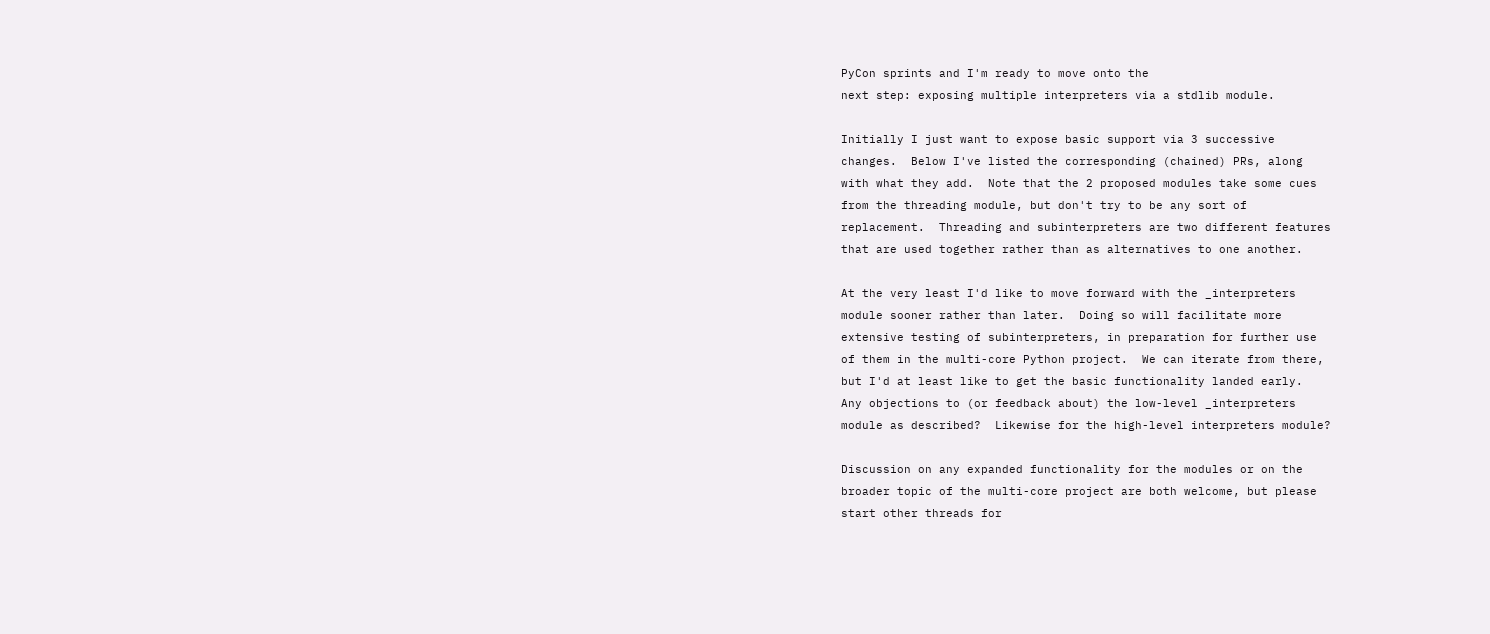PyCon sprints and I'm ready to move onto the
next step: exposing multiple interpreters via a stdlib module.

Initially I just want to expose basic support via 3 successive
changes.  Below I've listed the corresponding (chained) PRs, along
with what they add.  Note that the 2 proposed modules take some cues
from the threading module, but don't try to be any sort of
replacement.  Threading and subinterpreters are two different features
that are used together rather than as alternatives to one another.

At the very least I'd like to move forward with the _interpreters
module sooner rather than later.  Doing so will facilitate more
extensive testing of subinterpreters, in preparation for further use
of them in the multi-core Python project.  We can iterate from there,
but I'd at least like to get the basic functionality landed early.
Any objections to (or feedback about) the low-level _interpreters
module as described?  Likewise for the high-level interpreters module?

Discussion on any expanded functionality for the modules or on the
broader topic of the multi-core project are both welcome, but please
start other threads for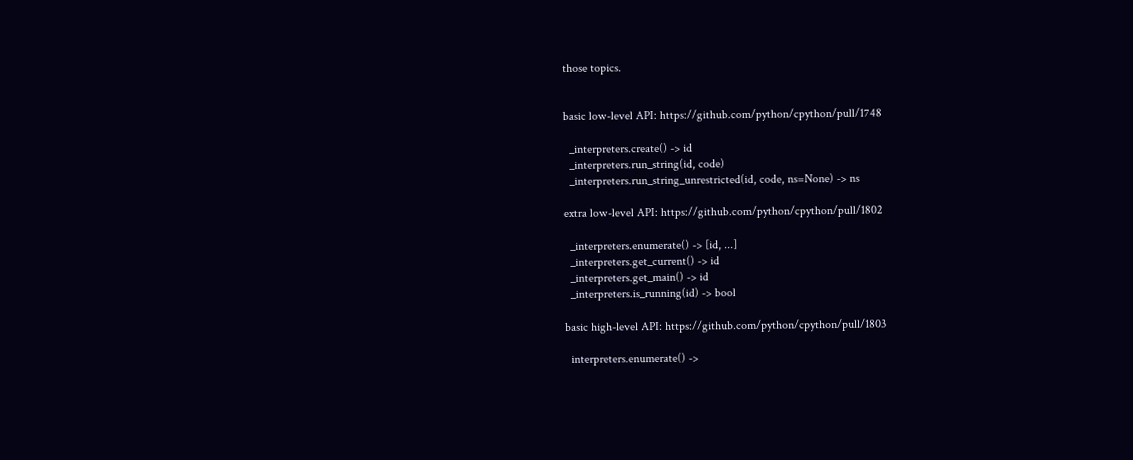those topics.


basic low-level API: https://github.com/python/cpython/pull/1748

  _interpreters.create() -> id
  _interpreters.run_string(id, code)
  _interpreters.run_string_unrestricted(id, code, ns=None) -> ns

extra low-level API: https://github.com/python/cpython/pull/1802

  _interpreters.enumerate() -> [id, ...]
  _interpreters.get_current() -> id
  _interpreters.get_main() -> id
  _interpreters.is_running(id) -> bool

basic high-level API: https://github.com/python/cpython/pull/1803

  interpreters.enumerate() ->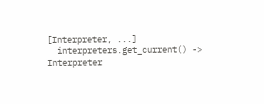[Interpreter, ...]
  interpreters.get_current() -> Interpreter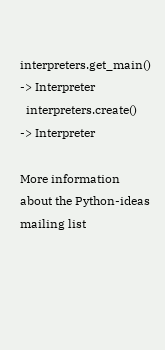interpreters.get_main() -> Interpreter
  interpreters.create() -> Interpreter

More information about the Python-ideas mailing list